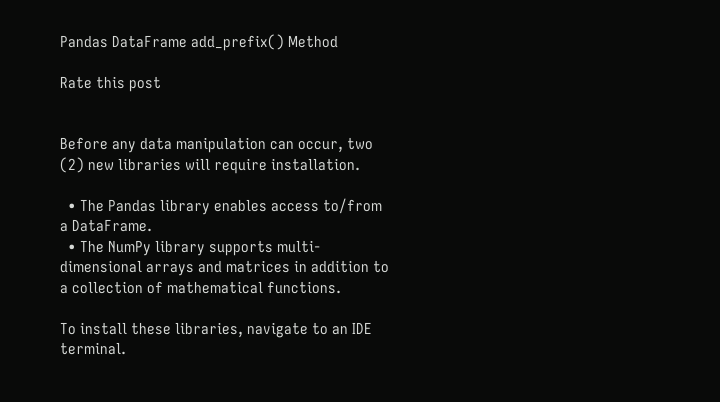Pandas DataFrame add_prefix() Method

Rate this post


Before any data manipulation can occur, two (2) new libraries will require installation.

  • The Pandas library enables access to/from a DataFrame.
  • The NumPy library supports multi-dimensional arrays and matrices in addition to a collection of mathematical functions.

To install these libraries, navigate to an IDE terminal.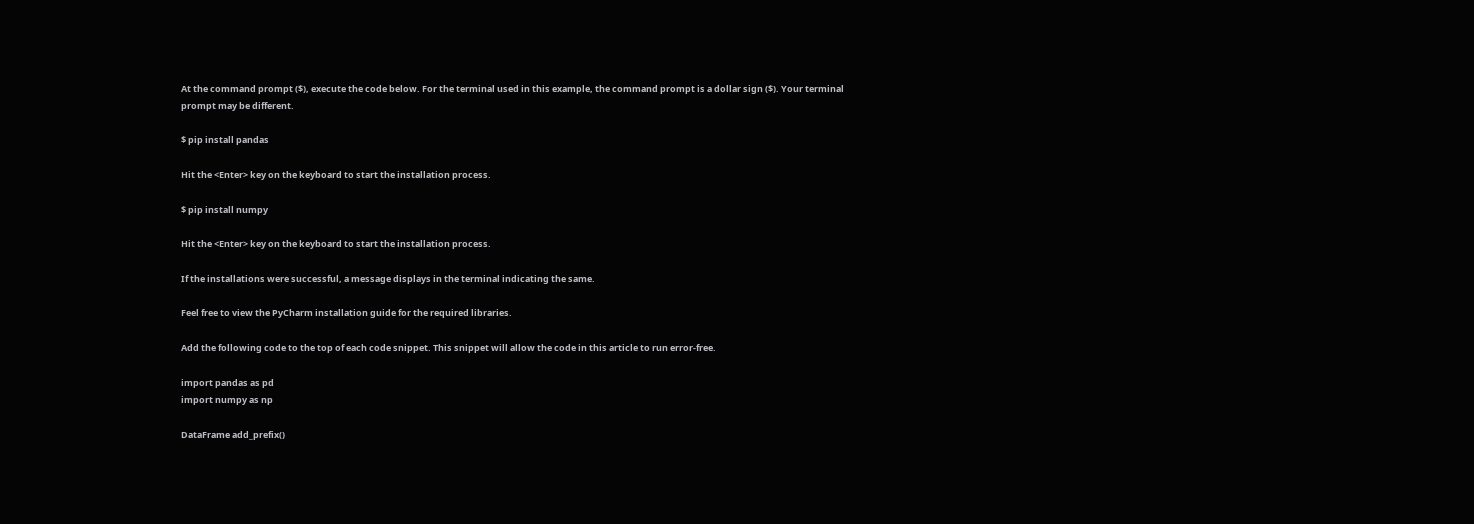At the command prompt ($), execute the code below. For the terminal used in this example, the command prompt is a dollar sign ($). Your terminal prompt may be different.

$ pip install pandas

Hit the <Enter> key on the keyboard to start the installation process.

$ pip install numpy

Hit the <Enter> key on the keyboard to start the installation process.

If the installations were successful, a message displays in the terminal indicating the same.

Feel free to view the PyCharm installation guide for the required libraries.

Add the following code to the top of each code snippet. This snippet will allow the code in this article to run error-free.

import pandas as pd
import numpy as np

DataFrame add_prefix()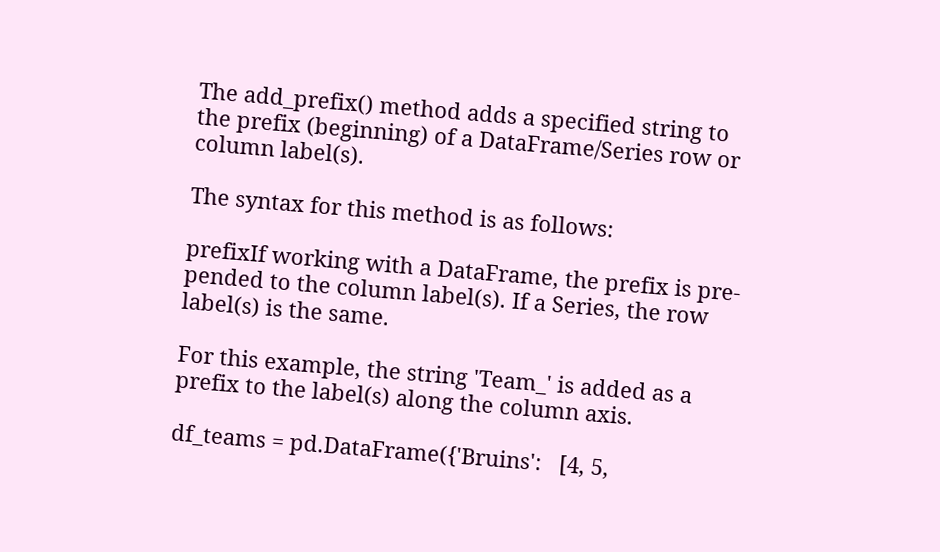The add_prefix() method adds a specified string to the prefix (beginning) of a DataFrame/Series row or column label(s).

The syntax for this method is as follows:

prefixIf working with a DataFrame, the prefix is pre-pended to the column label(s). If a Series, the row label(s) is the same.

For this example, the string 'Team_' is added as a prefix to the label(s) along the column axis.

df_teams = pd.DataFrame({'Bruins':   [4, 5,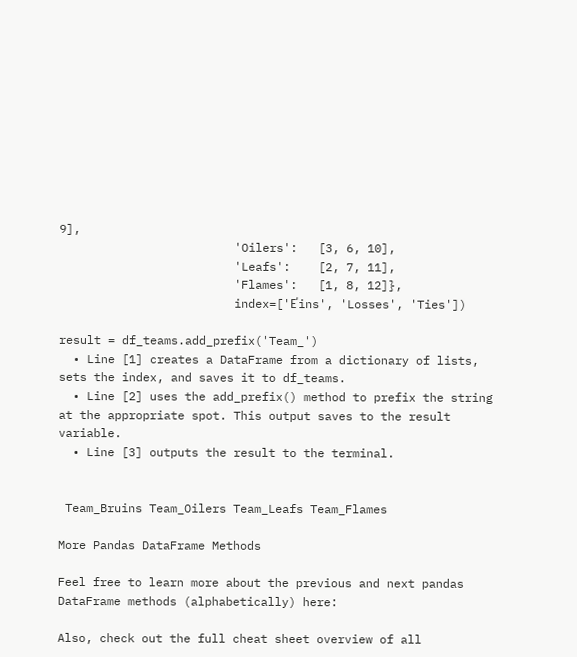9],
                         'Oilers':   [3, 6, 10],
                         'Leafs':    [2, 7, 11],
                         'Flames':   [1, 8, 12]},
                         index=['Ε΄ins', 'Losses', 'Ties'])

result = df_teams.add_prefix('Team_')
  • Line [1] creates a DataFrame from a dictionary of lists, sets the index, and saves it to df_teams.
  • Line [2] uses the add_prefix() method to prefix the string at the appropriate spot. This output saves to the result variable.
  • Line [3] outputs the result to the terminal.


 Team_Bruins Team_Oilers Team_Leafs Team_Flames

More Pandas DataFrame Methods

Feel free to learn more about the previous and next pandas DataFrame methods (alphabetically) here:

Also, check out the full cheat sheet overview of all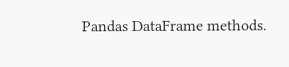Pandas DataFrame methods.